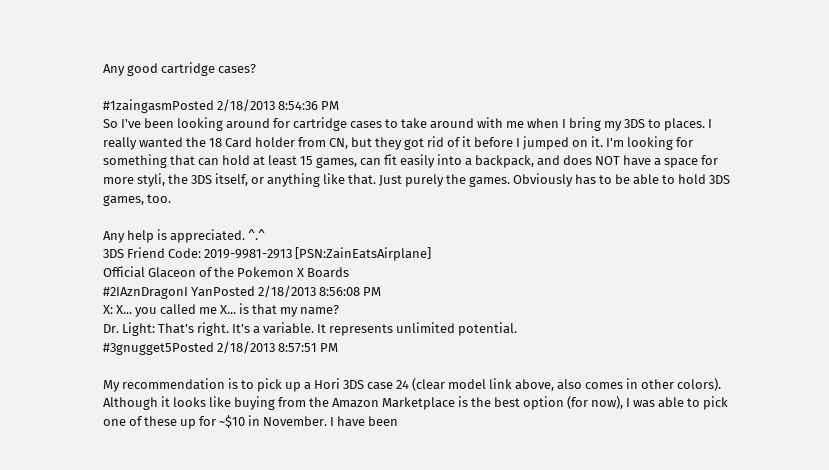Any good cartridge cases?

#1zaingasmPosted 2/18/2013 8:54:36 PM
So I've been looking around for cartridge cases to take around with me when I bring my 3DS to places. I really wanted the 18 Card holder from CN, but they got rid of it before I jumped on it. I'm looking for something that can hold at least 15 games, can fit easily into a backpack, and does NOT have a space for more styli, the 3DS itself, or anything like that. Just purely the games. Obviously has to be able to hold 3DS games, too.

Any help is appreciated. ^.^
3DS Friend Code: 2019-9981-2913 [PSN:ZainEatsAirplane]
Official Glaceon of the Pokemon X Boards
#2IAznDragonI YanPosted 2/18/2013 8:56:08 PM
X: X... you called me X... is that my name?
Dr. Light: That's right. It's a variable. It represents unlimited potential.
#3gnugget5Posted 2/18/2013 8:57:51 PM

My recommendation is to pick up a Hori 3DS case 24 (clear model link above, also comes in other colors). Although it looks like buying from the Amazon Marketplace is the best option (for now), I was able to pick one of these up for ~$10 in November. I have been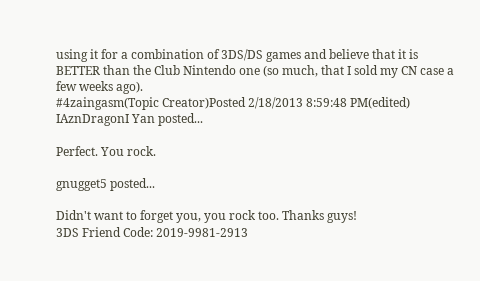using it for a combination of 3DS/DS games and believe that it is BETTER than the Club Nintendo one (so much, that I sold my CN case a few weeks ago).
#4zaingasm(Topic Creator)Posted 2/18/2013 8:59:48 PM(edited)
IAznDragonI Yan posted...

Perfect. You rock.

gnugget5 posted...

Didn't want to forget you, you rock too. Thanks guys!
3DS Friend Code: 2019-9981-2913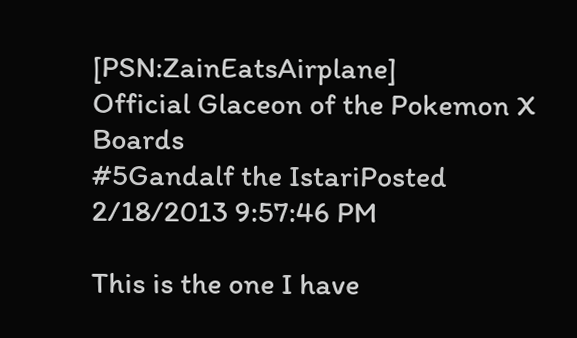[PSN:ZainEatsAirplane]
Official Glaceon of the Pokemon X Boards
#5Gandalf the IstariPosted 2/18/2013 9:57:46 PM

This is the one I have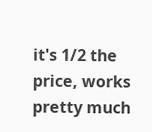it's 1/2 the price, works pretty much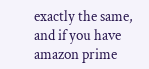exactly the same, and if you have amazon prime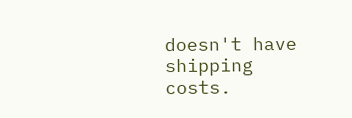doesn't have shipping costs.